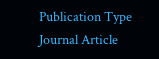Publication Type Journal Article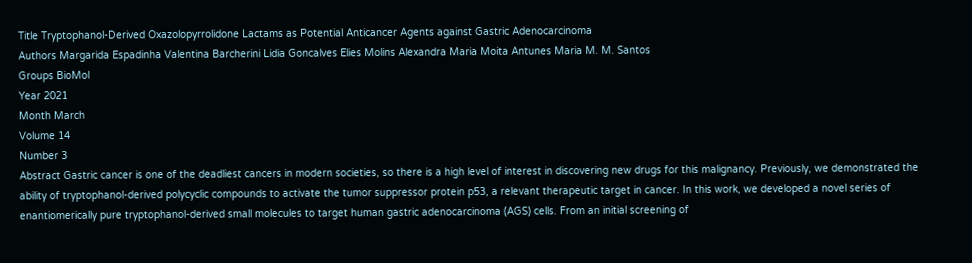Title Tryptophanol-Derived Oxazolopyrrolidone Lactams as Potential Anticancer Agents against Gastric Adenocarcinoma
Authors Margarida Espadinha Valentina Barcherini Lidia Goncalves Elies Molins Alexandra Maria Moita Antunes Maria M. M. Santos
Groups BioMol
Year 2021
Month March
Volume 14
Number 3
Abstract Gastric cancer is one of the deadliest cancers in modern societies, so there is a high level of interest in discovering new drugs for this malignancy. Previously, we demonstrated the ability of tryptophanol-derived polycyclic compounds to activate the tumor suppressor protein p53, a relevant therapeutic target in cancer. In this work, we developed a novel series of enantiomerically pure tryptophanol-derived small molecules to target human gastric adenocarcinoma (AGS) cells. From an initial screening of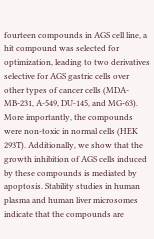fourteen compounds in AGS cell line, a hit compound was selected for optimization, leading to two derivatives selective for AGS gastric cells over other types of cancer cells (MDA-MB-231, A-549, DU-145, and MG-63). More importantly, the compounds were non-toxic in normal cells (HEK 293T). Additionally, we show that the growth inhibition of AGS cells induced by these compounds is mediated by apoptosis. Stability studies in human plasma and human liver microsomes indicate that the compounds are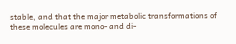stable, and that the major metabolic transformations of these molecules are mono- and di-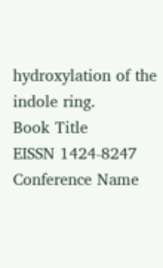hydroxylation of the indole ring.
Book Title
EISSN 1424-8247
Conference Name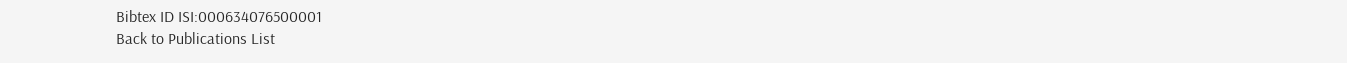Bibtex ID ISI:000634076500001
Back to Publications List